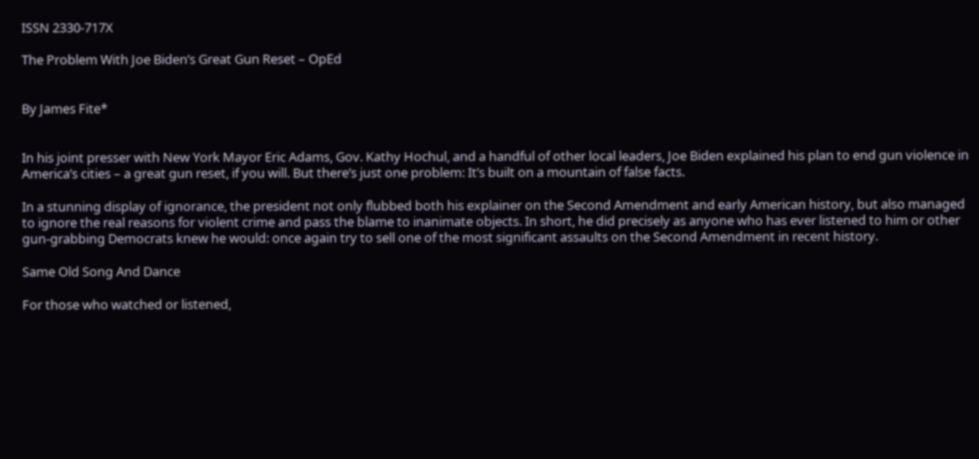ISSN 2330-717X

The Problem With Joe Biden’s Great Gun Reset – OpEd


By James Fite*


In his joint presser with New York Mayor Eric Adams, Gov. Kathy Hochul, and a handful of other local leaders, Joe Biden explained his plan to end gun violence in America’s cities – a great gun reset, if you will. But there’s just one problem: It’s built on a mountain of false facts.

In a stunning display of ignorance, the president not only flubbed both his explainer on the Second Amendment and early American history, but also managed to ignore the real reasons for violent crime and pass the blame to inanimate objects. In short, he did precisely as anyone who has ever listened to him or other gun-grabbing Democrats knew he would: once again try to sell one of the most significant assaults on the Second Amendment in recent history.

Same Old Song And Dance

For those who watched or listened,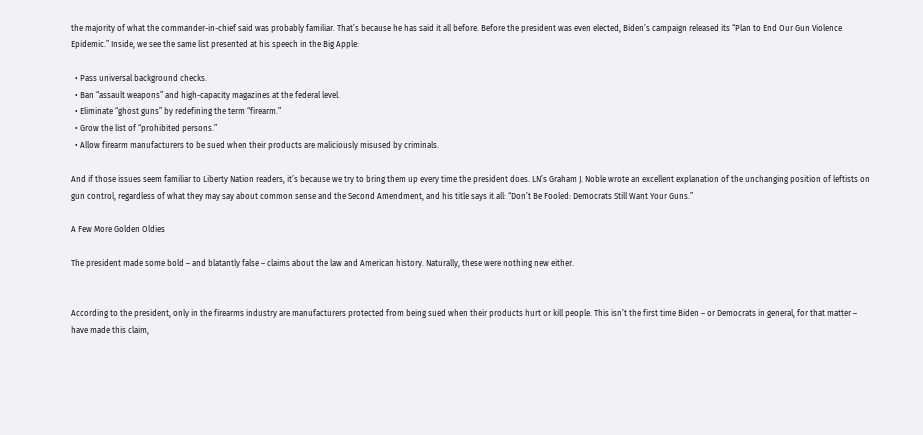the majority of what the commander-in-chief said was probably familiar. That’s because he has said it all before. Before the president was even elected, Biden’s campaign released its “Plan to End Our Gun Violence Epidemic.” Inside, we see the same list presented at his speech in the Big Apple:

  • Pass universal background checks.
  • Ban “assault weapons” and high-capacity magazines at the federal level.
  • Eliminate “ghost guns” by redefining the term “firearm.”
  • Grow the list of “prohibited persons.”
  • Allow firearm manufacturers to be sued when their products are maliciously misused by criminals.

And if those issues seem familiar to Liberty Nation readers, it’s because we try to bring them up every time the president does. LN’s Graham J. Noble wrote an excellent explanation of the unchanging position of leftists on gun control, regardless of what they may say about common sense and the Second Amendment, and his title says it all: “Don’t Be Fooled: Democrats Still Want Your Guns.”

A Few More Golden Oldies

The president made some bold – and blatantly false – claims about the law and American history. Naturally, these were nothing new either.


According to the president, only in the firearms industry are manufacturers protected from being sued when their products hurt or kill people. This isn’t the first time Biden – or Democrats in general, for that matter – have made this claim,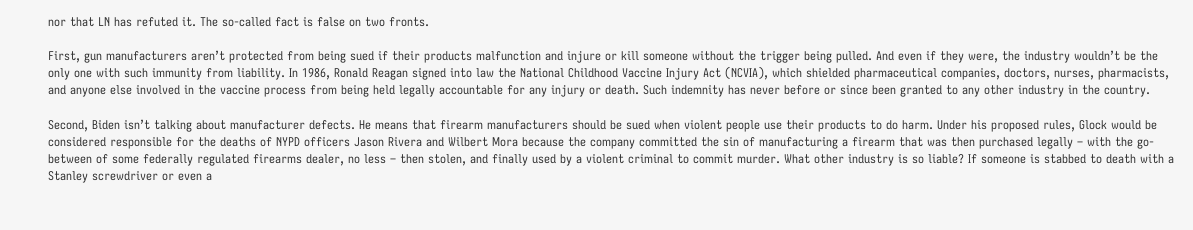nor that LN has refuted it. The so-called fact is false on two fronts.

First, gun manufacturers aren’t protected from being sued if their products malfunction and injure or kill someone without the trigger being pulled. And even if they were, the industry wouldn’t be the only one with such immunity from liability. In 1986, Ronald Reagan signed into law the National Childhood Vaccine Injury Act (NCVIA), which shielded pharmaceutical companies, doctors, nurses, pharmacists, and anyone else involved in the vaccine process from being held legally accountable for any injury or death. Such indemnity has never before or since been granted to any other industry in the country.

Second, Biden isn’t talking about manufacturer defects. He means that firearm manufacturers should be sued when violent people use their products to do harm. Under his proposed rules, Glock would be considered responsible for the deaths of NYPD officers Jason Rivera and Wilbert Mora because the company committed the sin of manufacturing a firearm that was then purchased legally – with the go-between of some federally regulated firearms dealer, no less – then stolen, and finally used by a violent criminal to commit murder. What other industry is so liable? If someone is stabbed to death with a Stanley screwdriver or even a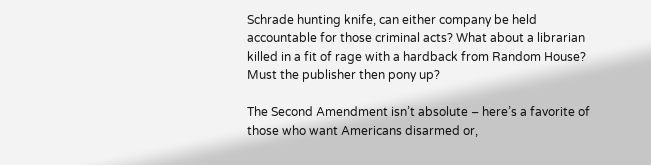Schrade hunting knife, can either company be held accountable for those criminal acts? What about a librarian killed in a fit of rage with a hardback from Random House? Must the publisher then pony up?

The Second Amendment isn’t absolute – here’s a favorite of those who want Americans disarmed or,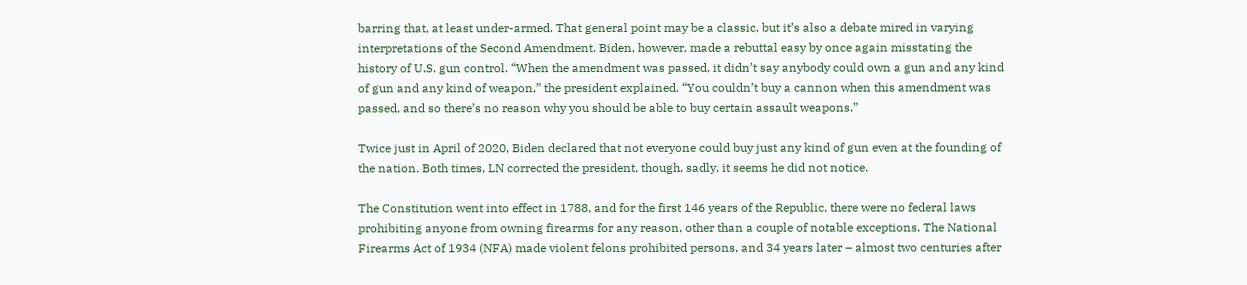barring that, at least under-armed. That general point may be a classic, but it’s also a debate mired in varying interpretations of the Second Amendment. Biden, however, made a rebuttal easy by once again misstating the history of U.S. gun control. “When the amendment was passed, it didn’t say anybody could own a gun and any kind of gun and any kind of weapon,” the president explained. “You couldn’t buy a cannon when this amendment was passed, and so there’s no reason why you should be able to buy certain assault weapons.”

Twice just in April of 2020, Biden declared that not everyone could buy just any kind of gun even at the founding of the nation. Both times, LN corrected the president, though, sadly, it seems he did not notice.

The Constitution went into effect in 1788, and for the first 146 years of the Republic, there were no federal laws prohibiting anyone from owning firearms for any reason, other than a couple of notable exceptions. The National Firearms Act of 1934 (NFA) made violent felons prohibited persons, and 34 years later – almost two centuries after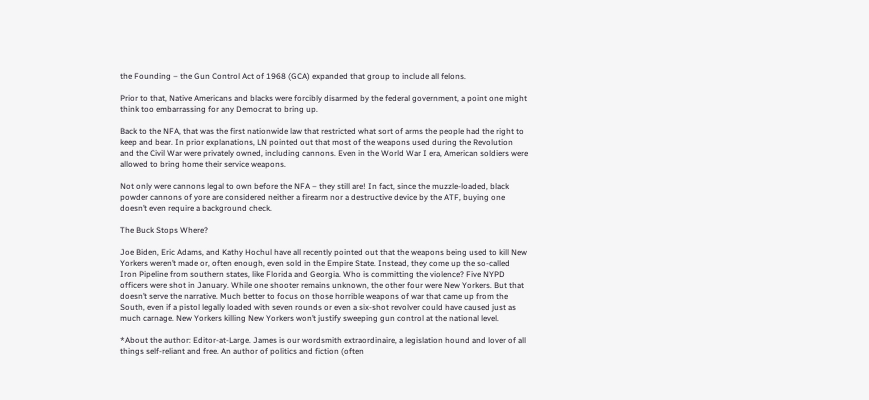the Founding – the Gun Control Act of 1968 (GCA) expanded that group to include all felons.

Prior to that, Native Americans and blacks were forcibly disarmed by the federal government, a point one might think too embarrassing for any Democrat to bring up.

Back to the NFA, that was the first nationwide law that restricted what sort of arms the people had the right to keep and bear. In prior explanations, LN pointed out that most of the weapons used during the Revolution and the Civil War were privately owned, including cannons. Even in the World War I era, American soldiers were allowed to bring home their service weapons.

Not only were cannons legal to own before the NFA – they still are! In fact, since the muzzle-loaded, black powder cannons of yore are considered neither a firearm nor a destructive device by the ATF, buying one doesn’t even require a background check.

The Buck Stops Where?

Joe Biden, Eric Adams, and Kathy Hochul have all recently pointed out that the weapons being used to kill New Yorkers weren’t made or, often enough, even sold in the Empire State. Instead, they come up the so-called Iron Pipeline from southern states, like Florida and Georgia. Who is committing the violence? Five NYPD officers were shot in January. While one shooter remains unknown, the other four were New Yorkers. But that doesn’t serve the narrative. Much better to focus on those horrible weapons of war that came up from the South, even if a pistol legally loaded with seven rounds or even a six-shot revolver could have caused just as much carnage. New Yorkers killing New Yorkers won’t justify sweeping gun control at the national level.

*About the author: Editor-at-Large. James is our wordsmith extraordinaire, a legislation hound and lover of all things self-reliant and free. An author of politics and fiction (often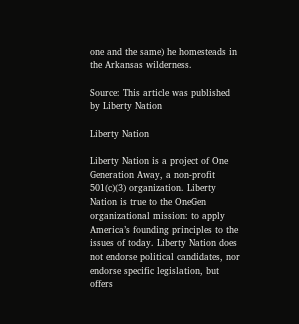one and the same) he homesteads in the Arkansas wilderness.

Source: This article was published by Liberty Nation

Liberty Nation

Liberty Nation is a project of One Generation Away, a non-profit 501(c)(3) organization. Liberty Nation is true to the OneGen organizational mission: to apply America’s founding principles to the issues of today. Liberty Nation does not endorse political candidates, nor endorse specific legislation, but offers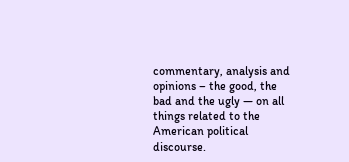commentary, analysis and opinions – the good, the bad and the ugly — on all things related to the American political discourse.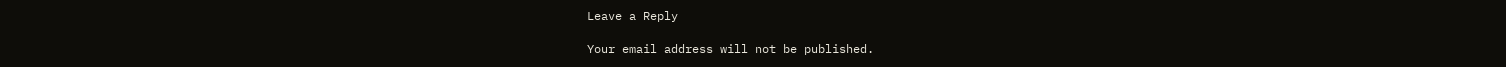Leave a Reply

Your email address will not be published.